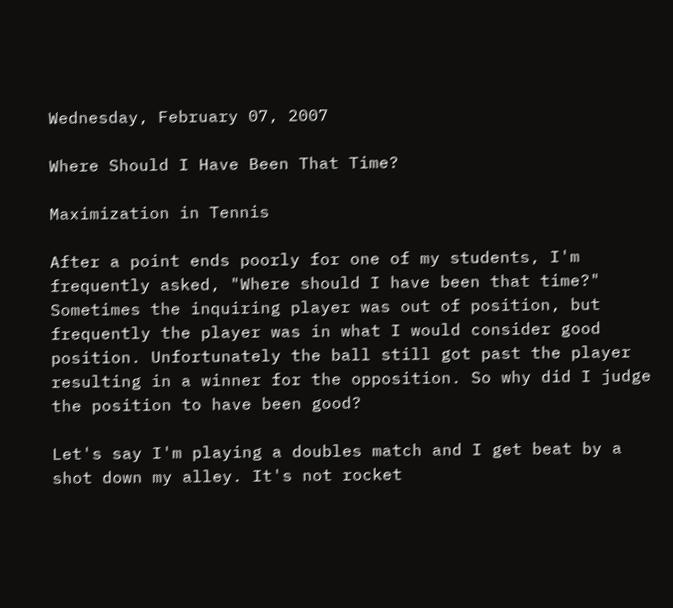Wednesday, February 07, 2007

Where Should I Have Been That Time?

Maximization in Tennis

After a point ends poorly for one of my students, I'm frequently asked, "Where should I have been that time?" Sometimes the inquiring player was out of position, but frequently the player was in what I would consider good position. Unfortunately the ball still got past the player resulting in a winner for the opposition. So why did I judge the position to have been good?

Let's say I'm playing a doubles match and I get beat by a shot down my alley. It's not rocket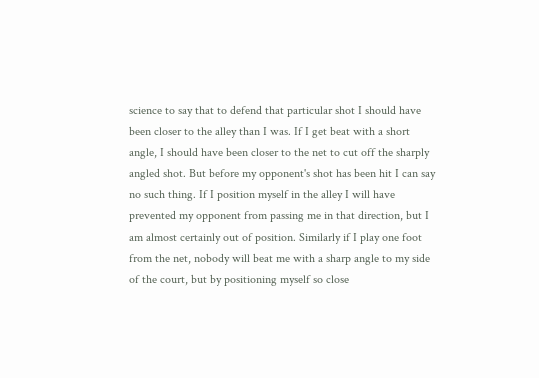science to say that to defend that particular shot I should have been closer to the alley than I was. If I get beat with a short angle, I should have been closer to the net to cut off the sharply angled shot. But before my opponent's shot has been hit I can say no such thing. If I position myself in the alley I will have prevented my opponent from passing me in that direction, but I am almost certainly out of position. Similarly if I play one foot from the net, nobody will beat me with a sharp angle to my side of the court, but by positioning myself so close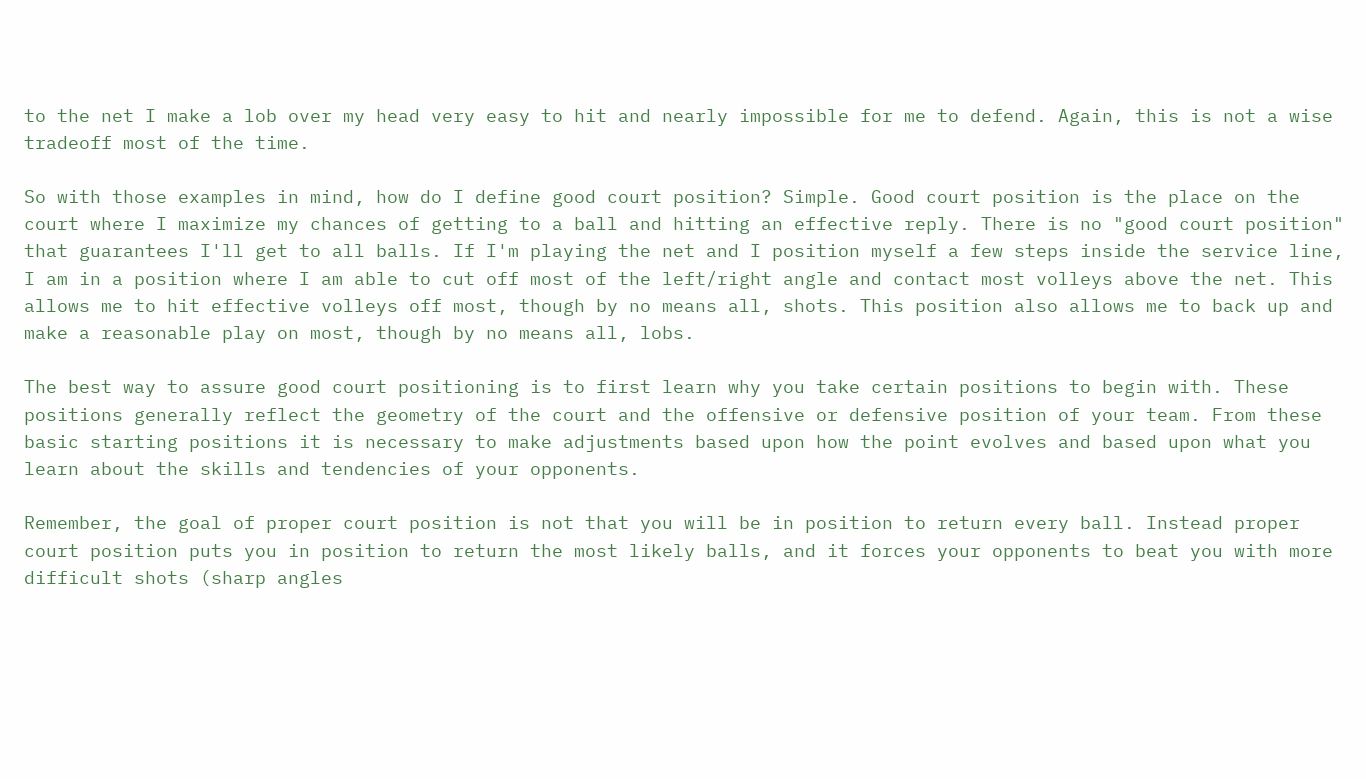to the net I make a lob over my head very easy to hit and nearly impossible for me to defend. Again, this is not a wise tradeoff most of the time.

So with those examples in mind, how do I define good court position? Simple. Good court position is the place on the court where I maximize my chances of getting to a ball and hitting an effective reply. There is no "good court position" that guarantees I'll get to all balls. If I'm playing the net and I position myself a few steps inside the service line, I am in a position where I am able to cut off most of the left/right angle and contact most volleys above the net. This allows me to hit effective volleys off most, though by no means all, shots. This position also allows me to back up and make a reasonable play on most, though by no means all, lobs.

The best way to assure good court positioning is to first learn why you take certain positions to begin with. These positions generally reflect the geometry of the court and the offensive or defensive position of your team. From these basic starting positions it is necessary to make adjustments based upon how the point evolves and based upon what you learn about the skills and tendencies of your opponents.

Remember, the goal of proper court position is not that you will be in position to return every ball. Instead proper court position puts you in position to return the most likely balls, and it forces your opponents to beat you with more difficult shots (sharp angles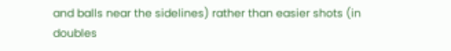and balls near the sidelines) rather than easier shots (in doubles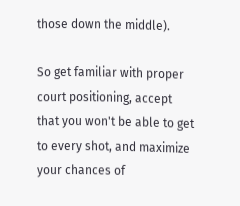those down the middle).

So get familiar with proper court positioning, accept that you won't be able to get to every shot, and maximize your chances of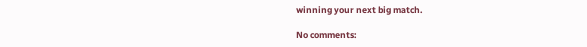winning your next big match.

No comments: